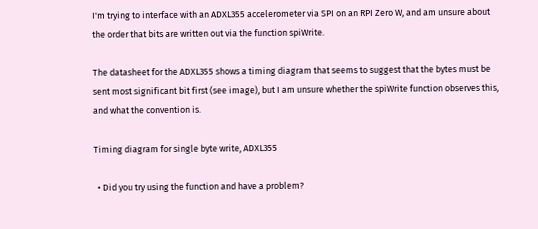I'm trying to interface with an ADXL355 accelerometer via SPI on an RPI Zero W, and am unsure about the order that bits are written out via the function spiWrite.

The datasheet for the ADXL355 shows a timing diagram that seems to suggest that the bytes must be sent most significant bit first (see image), but I am unsure whether the spiWrite function observes this, and what the convention is.

Timing diagram for single byte write, ADXL355

  • Did you try using the function and have a problem?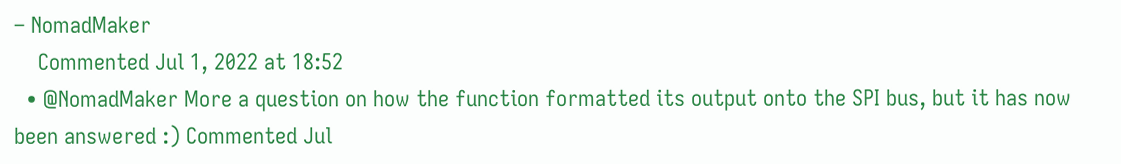– NomadMaker
    Commented Jul 1, 2022 at 18:52
  • @NomadMaker More a question on how the function formatted its output onto the SPI bus, but it has now been answered :) Commented Jul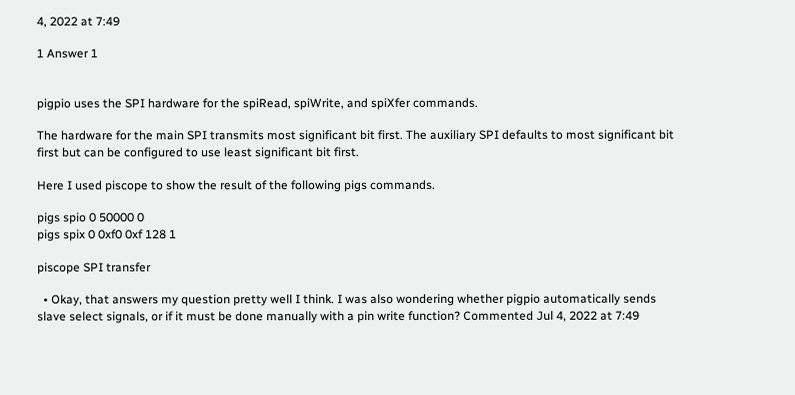4, 2022 at 7:49

1 Answer 1


pigpio uses the SPI hardware for the spiRead, spiWrite, and spiXfer commands.

The hardware for the main SPI transmits most significant bit first. The auxiliary SPI defaults to most significant bit first but can be configured to use least significant bit first.

Here I used piscope to show the result of the following pigs commands.

pigs spio 0 50000 0
pigs spix 0 0xf0 0xf 128 1

piscope SPI transfer

  • Okay, that answers my question pretty well I think. I was also wondering whether pigpio automatically sends slave select signals, or if it must be done manually with a pin write function? Commented Jul 4, 2022 at 7:49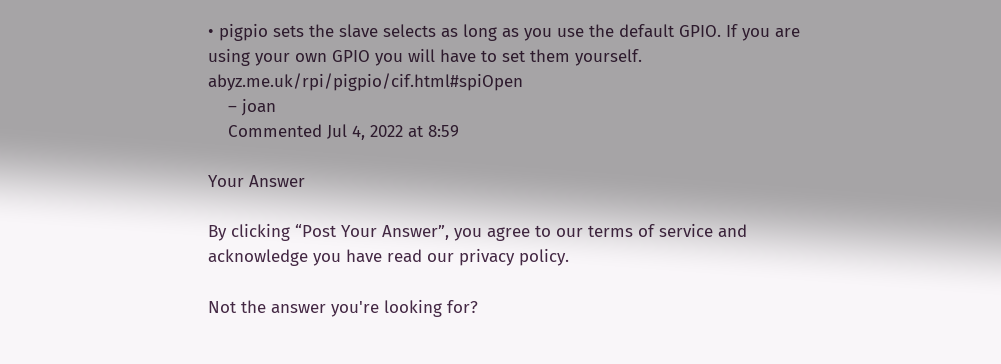• pigpio sets the slave selects as long as you use the default GPIO. If you are using your own GPIO you will have to set them yourself. abyz.me.uk/rpi/pigpio/cif.html#spiOpen
    – joan
    Commented Jul 4, 2022 at 8:59

Your Answer

By clicking “Post Your Answer”, you agree to our terms of service and acknowledge you have read our privacy policy.

Not the answer you're looking for?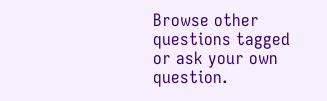Browse other questions tagged or ask your own question.